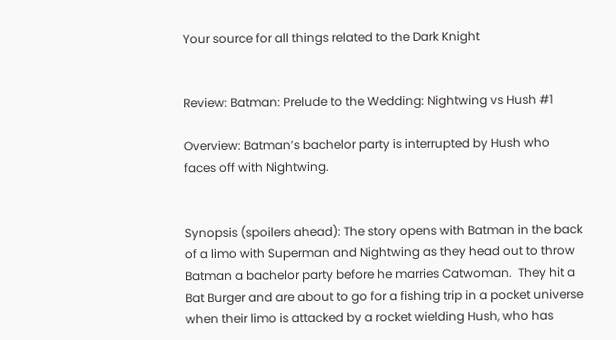Your source for all things related to the Dark Knight


Review: Batman: Prelude to the Wedding: Nightwing vs Hush #1

Overview: Batman’s bachelor party is interrupted by Hush who faces off with Nightwing.


Synopsis (spoilers ahead): The story opens with Batman in the back of a limo with Superman and Nightwing as they head out to throw Batman a bachelor party before he marries Catwoman.  They hit a Bat Burger and are about to go for a fishing trip in a pocket universe when their limo is attacked by a rocket wielding Hush, who has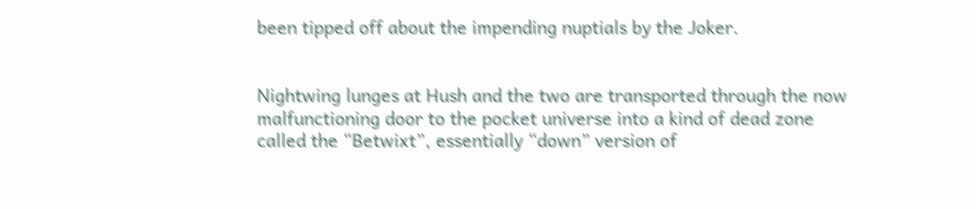been tipped off about the impending nuptials by the Joker.


Nightwing lunges at Hush and the two are transported through the now malfunctioning door to the pocket universe into a kind of dead zone called the “Betwixt”, essentially “down” version of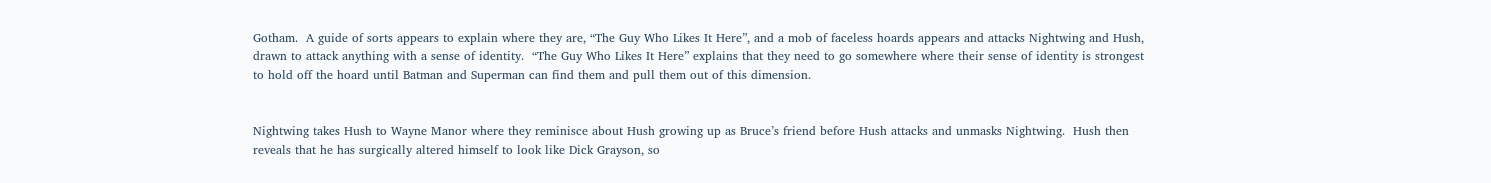Gotham.  A guide of sorts appears to explain where they are, “The Guy Who Likes It Here”, and a mob of faceless hoards appears and attacks Nightwing and Hush, drawn to attack anything with a sense of identity.  “The Guy Who Likes It Here” explains that they need to go somewhere where their sense of identity is strongest to hold off the hoard until Batman and Superman can find them and pull them out of this dimension.


Nightwing takes Hush to Wayne Manor where they reminisce about Hush growing up as Bruce’s friend before Hush attacks and unmasks Nightwing.  Hush then reveals that he has surgically altered himself to look like Dick Grayson, so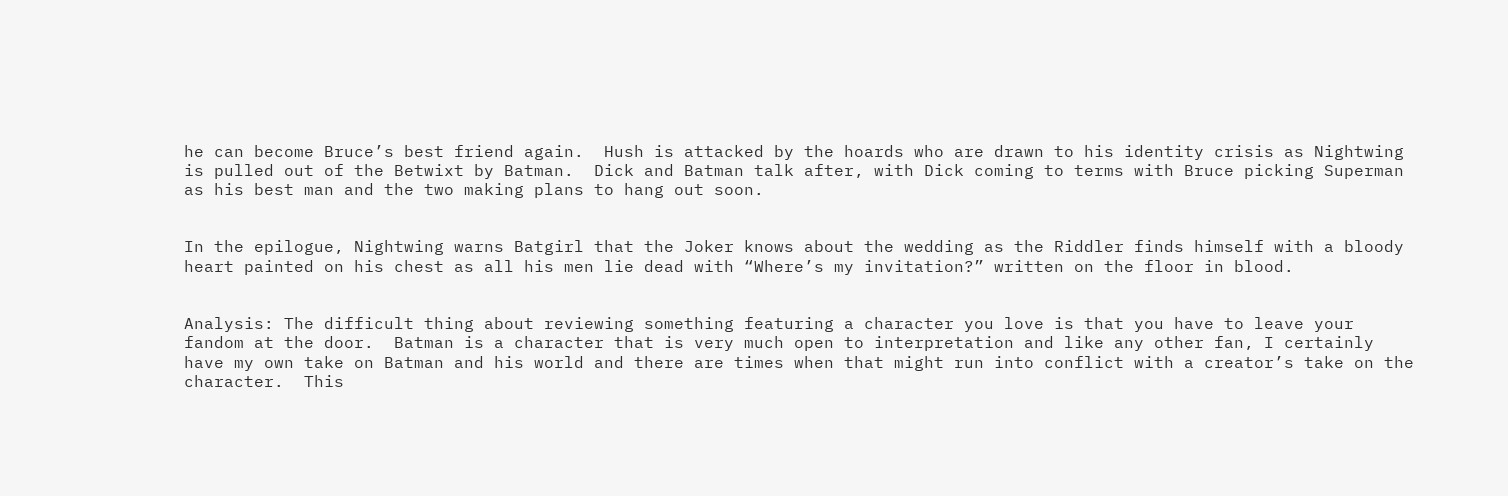he can become Bruce’s best friend again.  Hush is attacked by the hoards who are drawn to his identity crisis as Nightwing is pulled out of the Betwixt by Batman.  Dick and Batman talk after, with Dick coming to terms with Bruce picking Superman as his best man and the two making plans to hang out soon.


In the epilogue, Nightwing warns Batgirl that the Joker knows about the wedding as the Riddler finds himself with a bloody heart painted on his chest as all his men lie dead with “Where’s my invitation?” written on the floor in blood.


Analysis: The difficult thing about reviewing something featuring a character you love is that you have to leave your fandom at the door.  Batman is a character that is very much open to interpretation and like any other fan, I certainly have my own take on Batman and his world and there are times when that might run into conflict with a creator’s take on the character.  This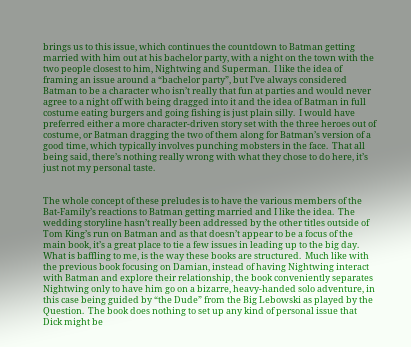brings us to this issue, which continues the countdown to Batman getting married with him out at his bachelor party, with a night on the town with the two people closest to him, Nightwing and Superman.  I like the idea of framing an issue around a “bachelor party”, but I’ve always considered Batman to be a character who isn’t really that fun at parties and would never agree to a night off with being dragged into it and the idea of Batman in full costume eating burgers and going fishing is just plain silly.  I would have preferred either a more character-driven story set with the three heroes out of costume, or Batman dragging the two of them along for Batman’s version of a good time, which typically involves punching mobsters in the face.  That all being said, there’s nothing really wrong with what they chose to do here, it’s just not my personal taste.


The whole concept of these preludes is to have the various members of the Bat-Family’s reactions to Batman getting married and I like the idea.  The wedding storyline hasn’t really been addressed by the other titles outside of Tom King’s run on Batman and as that doesn’t appear to be a focus of the main book, it’s a great place to tie a few issues in leading up to the big day.  What is baffling to me, is the way these books are structured.  Much like with the previous book focusing on Damian, instead of having Nightwing interact with Batman and explore their relationship, the book conveniently separates Nightwing only to have him go on a bizarre, heavy-handed solo adventure, in this case being guided by “the Dude” from the Big Lebowski as played by the Question.  The book does nothing to set up any kind of personal issue that Dick might be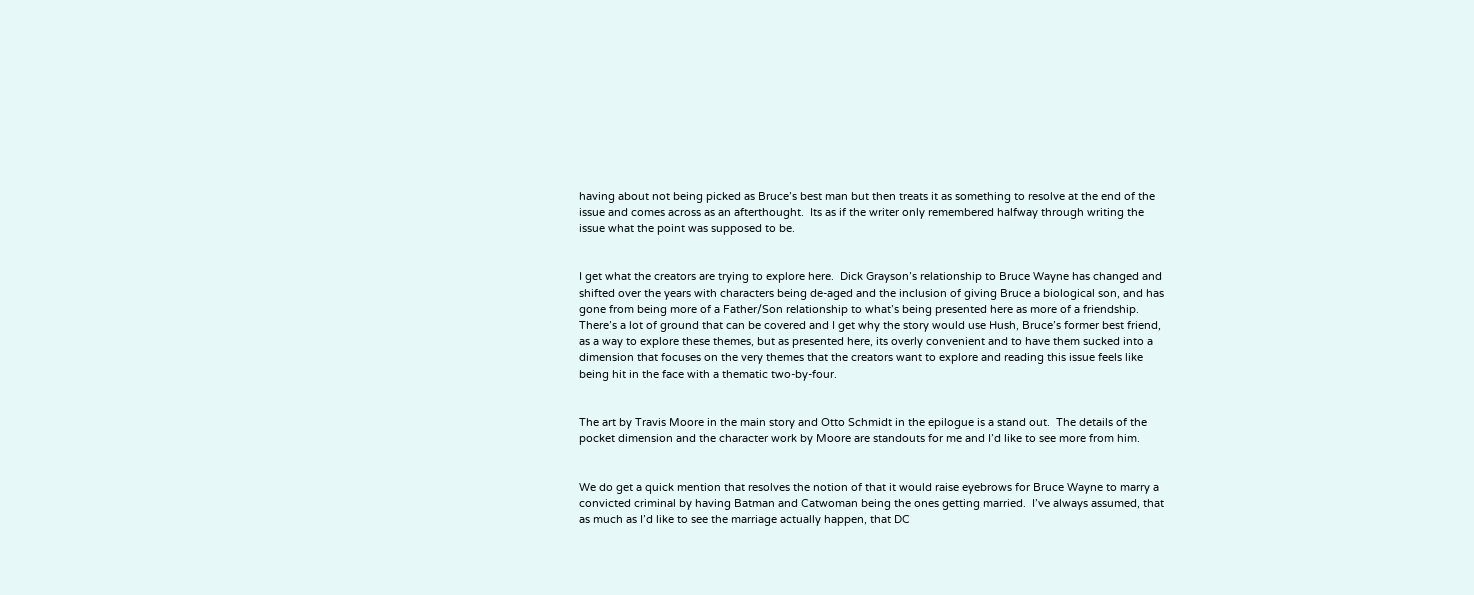having about not being picked as Bruce’s best man but then treats it as something to resolve at the end of the issue and comes across as an afterthought.  Its as if the writer only remembered halfway through writing the issue what the point was supposed to be.


I get what the creators are trying to explore here.  Dick Grayson’s relationship to Bruce Wayne has changed and shifted over the years with characters being de-aged and the inclusion of giving Bruce a biological son, and has gone from being more of a Father/Son relationship to what’s being presented here as more of a friendship.  There’s a lot of ground that can be covered and I get why the story would use Hush, Bruce’s former best friend, as a way to explore these themes, but as presented here, its overly convenient and to have them sucked into a dimension that focuses on the very themes that the creators want to explore and reading this issue feels like being hit in the face with a thematic two-by-four.


The art by Travis Moore in the main story and Otto Schmidt in the epilogue is a stand out.  The details of the pocket dimension and the character work by Moore are standouts for me and I’d like to see more from him.


We do get a quick mention that resolves the notion of that it would raise eyebrows for Bruce Wayne to marry a convicted criminal by having Batman and Catwoman being the ones getting married.  I’ve always assumed, that as much as I’d like to see the marriage actually happen, that DC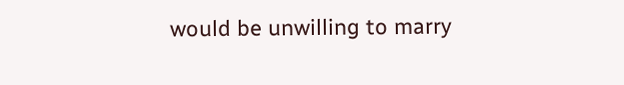would be unwilling to marry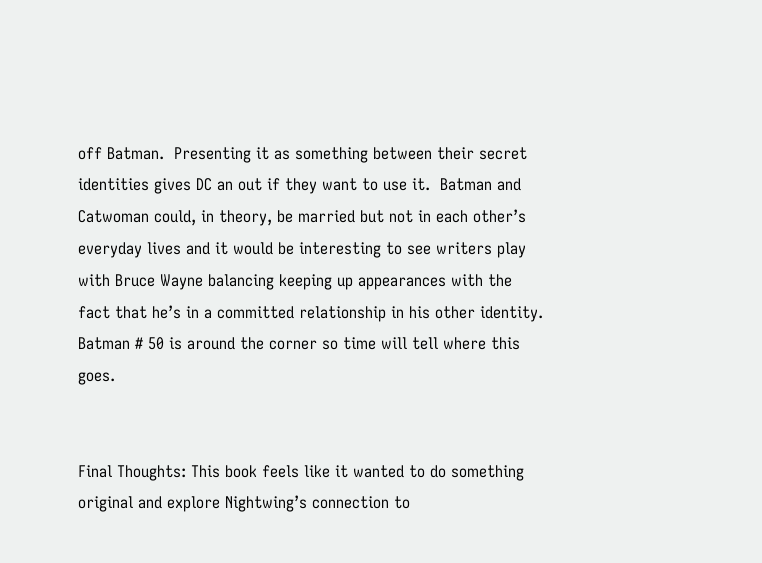off Batman.  Presenting it as something between their secret identities gives DC an out if they want to use it.  Batman and Catwoman could, in theory, be married but not in each other’s everyday lives and it would be interesting to see writers play with Bruce Wayne balancing keeping up appearances with the fact that he’s in a committed relationship in his other identity.  Batman # 50 is around the corner so time will tell where this goes.


Final Thoughts: This book feels like it wanted to do something original and explore Nightwing’s connection to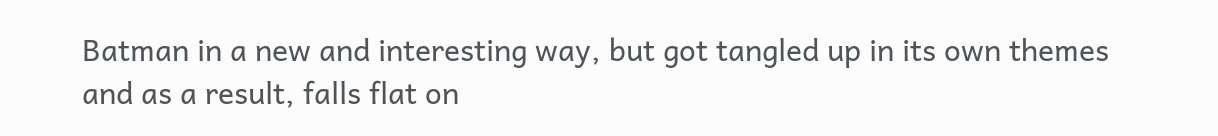Batman in a new and interesting way, but got tangled up in its own themes and as a result, falls flat on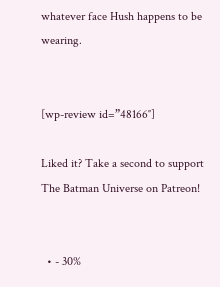whatever face Hush happens to be wearing.


[wp-review id=”48166″]

Liked it? Take a second to support The Batman Universe on Patreon!


  • - 30%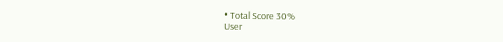• Total Score 30%
User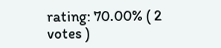rating: 70.00% ( 2
votes )